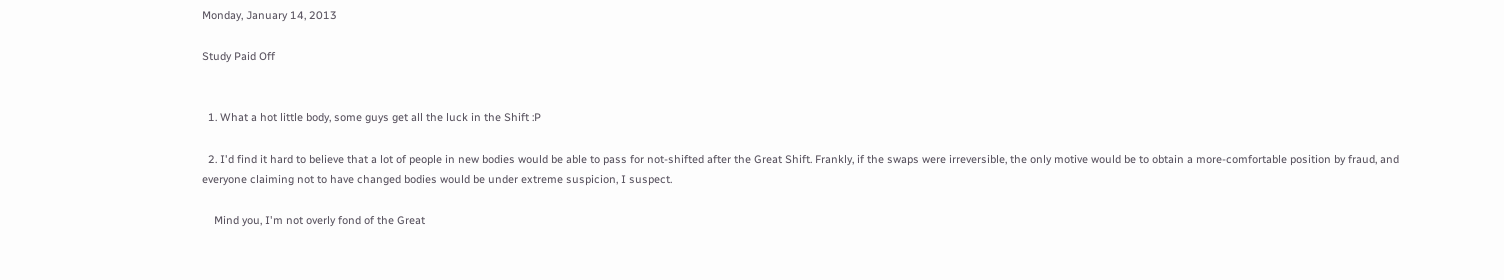Monday, January 14, 2013

Study Paid Off


  1. What a hot little body, some guys get all the luck in the Shift :P

  2. I'd find it hard to believe that a lot of people in new bodies would be able to pass for not-shifted after the Great Shift. Frankly, if the swaps were irreversible, the only motive would be to obtain a more-comfortable position by fraud, and everyone claiming not to have changed bodies would be under extreme suspicion, I suspect.

    Mind you, I'm not overly fond of the Great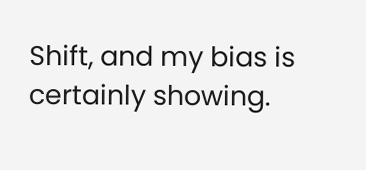Shift, and my bias is certainly showing.